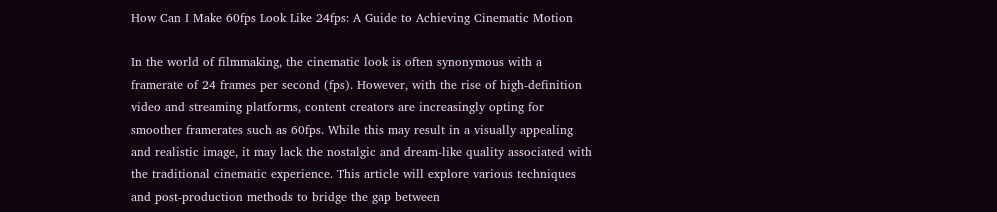How Can I Make 60fps Look Like 24fps: A Guide to Achieving Cinematic Motion

In the world of filmmaking, the cinematic look is often synonymous with a framerate of 24 frames per second (fps). However, with the rise of high-definition video and streaming platforms, content creators are increasingly opting for smoother framerates such as 60fps. While this may result in a visually appealing and realistic image, it may lack the nostalgic and dream-like quality associated with the traditional cinematic experience. This article will explore various techniques and post-production methods to bridge the gap between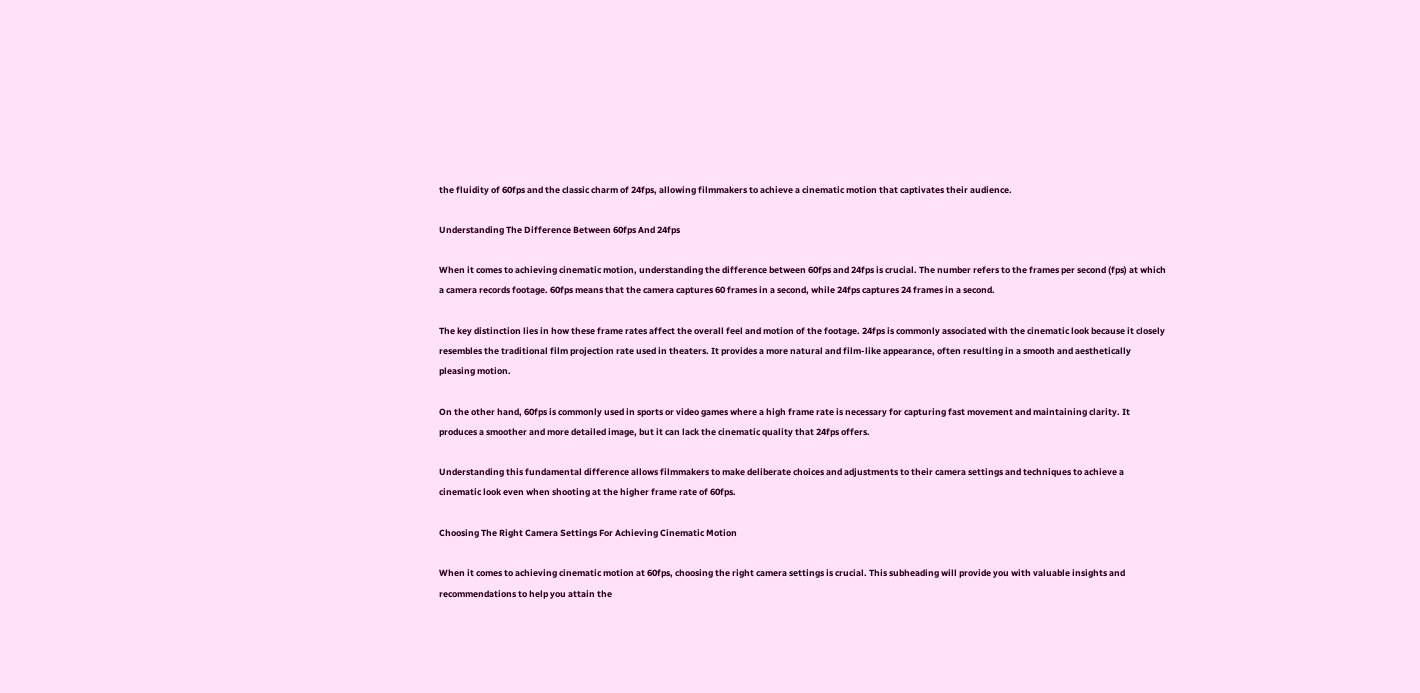the fluidity of 60fps and the classic charm of 24fps, allowing filmmakers to achieve a cinematic motion that captivates their audience.

Understanding The Difference Between 60fps And 24fps

When it comes to achieving cinematic motion, understanding the difference between 60fps and 24fps is crucial. The number refers to the frames per second (fps) at which a camera records footage. 60fps means that the camera captures 60 frames in a second, while 24fps captures 24 frames in a second.

The key distinction lies in how these frame rates affect the overall feel and motion of the footage. 24fps is commonly associated with the cinematic look because it closely resembles the traditional film projection rate used in theaters. It provides a more natural and film-like appearance, often resulting in a smooth and aesthetically pleasing motion.

On the other hand, 60fps is commonly used in sports or video games where a high frame rate is necessary for capturing fast movement and maintaining clarity. It produces a smoother and more detailed image, but it can lack the cinematic quality that 24fps offers.

Understanding this fundamental difference allows filmmakers to make deliberate choices and adjustments to their camera settings and techniques to achieve a cinematic look even when shooting at the higher frame rate of 60fps.

Choosing The Right Camera Settings For Achieving Cinematic Motion

When it comes to achieving cinematic motion at 60fps, choosing the right camera settings is crucial. This subheading will provide you with valuable insights and recommendations to help you attain the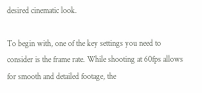desired cinematic look.

To begin with, one of the key settings you need to consider is the frame rate. While shooting at 60fps allows for smooth and detailed footage, the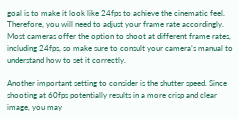goal is to make it look like 24fps to achieve the cinematic feel. Therefore, you will need to adjust your frame rate accordingly. Most cameras offer the option to shoot at different frame rates, including 24fps, so make sure to consult your camera’s manual to understand how to set it correctly.

Another important setting to consider is the shutter speed. Since shooting at 60fps potentially results in a more crisp and clear image, you may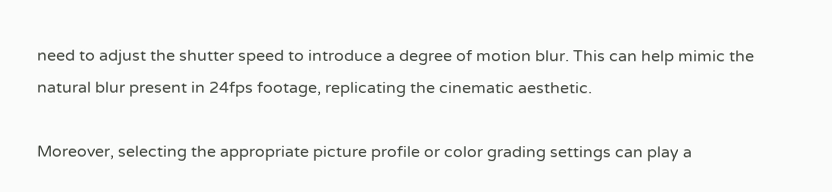need to adjust the shutter speed to introduce a degree of motion blur. This can help mimic the natural blur present in 24fps footage, replicating the cinematic aesthetic.

Moreover, selecting the appropriate picture profile or color grading settings can play a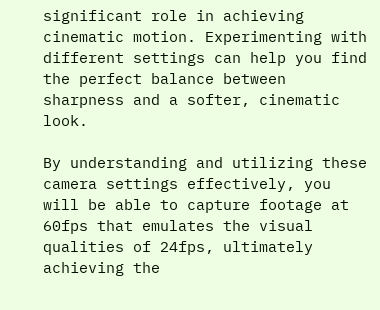significant role in achieving cinematic motion. Experimenting with different settings can help you find the perfect balance between sharpness and a softer, cinematic look.

By understanding and utilizing these camera settings effectively, you will be able to capture footage at 60fps that emulates the visual qualities of 24fps, ultimately achieving the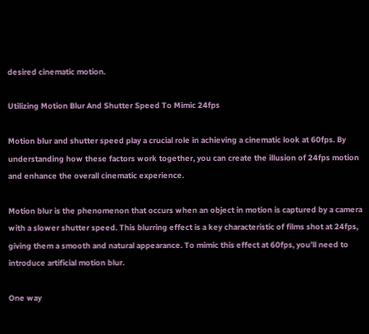desired cinematic motion.

Utilizing Motion Blur And Shutter Speed To Mimic 24fps

Motion blur and shutter speed play a crucial role in achieving a cinematic look at 60fps. By understanding how these factors work together, you can create the illusion of 24fps motion and enhance the overall cinematic experience.

Motion blur is the phenomenon that occurs when an object in motion is captured by a camera with a slower shutter speed. This blurring effect is a key characteristic of films shot at 24fps, giving them a smooth and natural appearance. To mimic this effect at 60fps, you’ll need to introduce artificial motion blur.

One way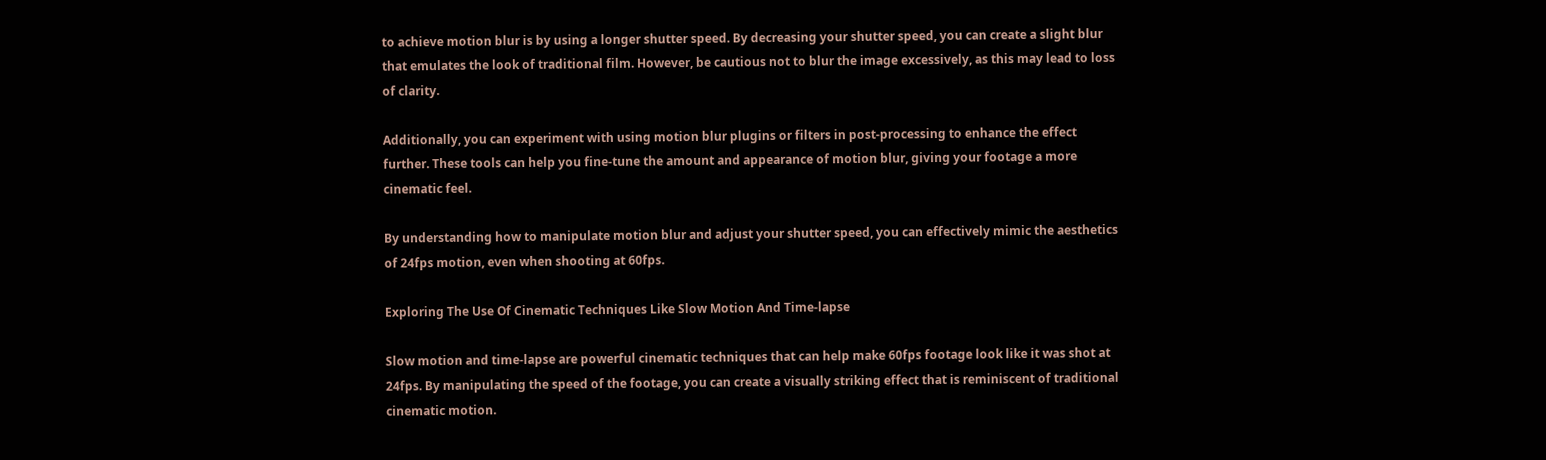to achieve motion blur is by using a longer shutter speed. By decreasing your shutter speed, you can create a slight blur that emulates the look of traditional film. However, be cautious not to blur the image excessively, as this may lead to loss of clarity.

Additionally, you can experiment with using motion blur plugins or filters in post-processing to enhance the effect further. These tools can help you fine-tune the amount and appearance of motion blur, giving your footage a more cinematic feel.

By understanding how to manipulate motion blur and adjust your shutter speed, you can effectively mimic the aesthetics of 24fps motion, even when shooting at 60fps.

Exploring The Use Of Cinematic Techniques Like Slow Motion And Time-lapse

Slow motion and time-lapse are powerful cinematic techniques that can help make 60fps footage look like it was shot at 24fps. By manipulating the speed of the footage, you can create a visually striking effect that is reminiscent of traditional cinematic motion.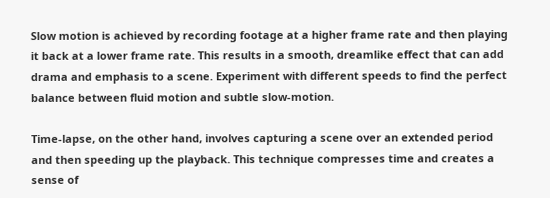Slow motion is achieved by recording footage at a higher frame rate and then playing it back at a lower frame rate. This results in a smooth, dreamlike effect that can add drama and emphasis to a scene. Experiment with different speeds to find the perfect balance between fluid motion and subtle slow-motion.

Time-lapse, on the other hand, involves capturing a scene over an extended period and then speeding up the playback. This technique compresses time and creates a sense of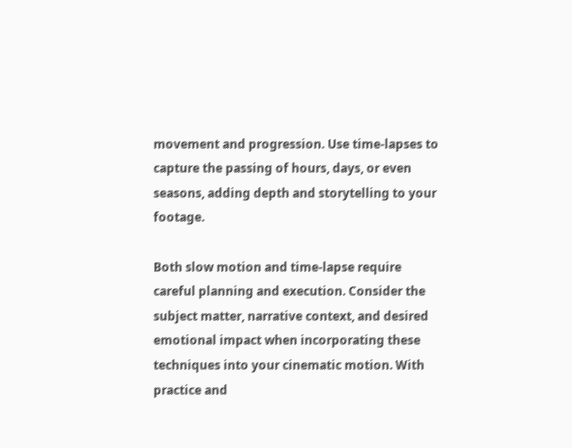movement and progression. Use time-lapses to capture the passing of hours, days, or even seasons, adding depth and storytelling to your footage.

Both slow motion and time-lapse require careful planning and execution. Consider the subject matter, narrative context, and desired emotional impact when incorporating these techniques into your cinematic motion. With practice and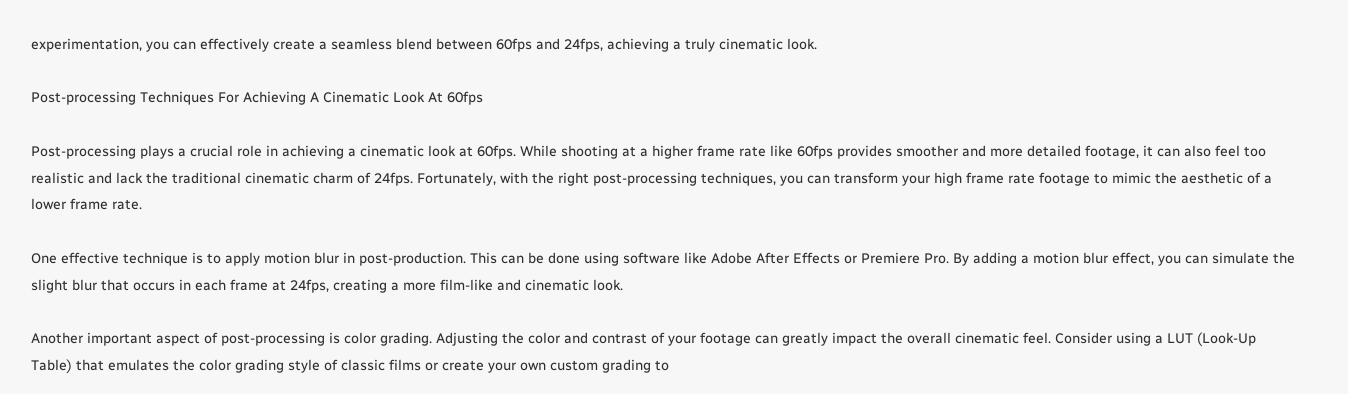experimentation, you can effectively create a seamless blend between 60fps and 24fps, achieving a truly cinematic look.

Post-processing Techniques For Achieving A Cinematic Look At 60fps

Post-processing plays a crucial role in achieving a cinematic look at 60fps. While shooting at a higher frame rate like 60fps provides smoother and more detailed footage, it can also feel too realistic and lack the traditional cinematic charm of 24fps. Fortunately, with the right post-processing techniques, you can transform your high frame rate footage to mimic the aesthetic of a lower frame rate.

One effective technique is to apply motion blur in post-production. This can be done using software like Adobe After Effects or Premiere Pro. By adding a motion blur effect, you can simulate the slight blur that occurs in each frame at 24fps, creating a more film-like and cinematic look.

Another important aspect of post-processing is color grading. Adjusting the color and contrast of your footage can greatly impact the overall cinematic feel. Consider using a LUT (Look-Up Table) that emulates the color grading style of classic films or create your own custom grading to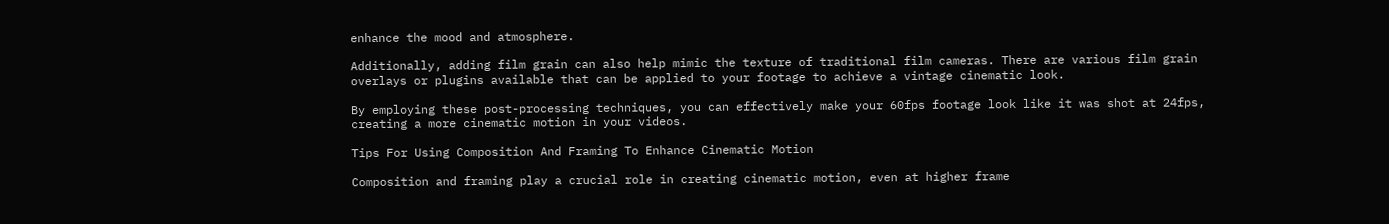enhance the mood and atmosphere.

Additionally, adding film grain can also help mimic the texture of traditional film cameras. There are various film grain overlays or plugins available that can be applied to your footage to achieve a vintage cinematic look.

By employing these post-processing techniques, you can effectively make your 60fps footage look like it was shot at 24fps, creating a more cinematic motion in your videos.

Tips For Using Composition And Framing To Enhance Cinematic Motion

Composition and framing play a crucial role in creating cinematic motion, even at higher frame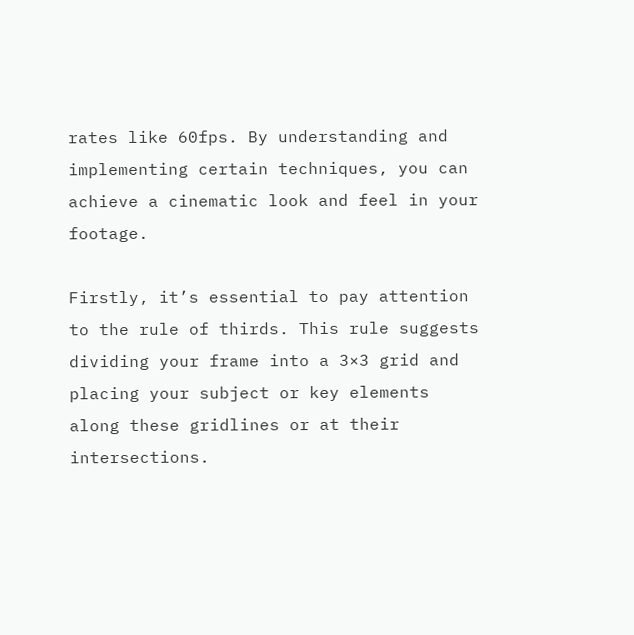rates like 60fps. By understanding and implementing certain techniques, you can achieve a cinematic look and feel in your footage.

Firstly, it’s essential to pay attention to the rule of thirds. This rule suggests dividing your frame into a 3×3 grid and placing your subject or key elements along these gridlines or at their intersections.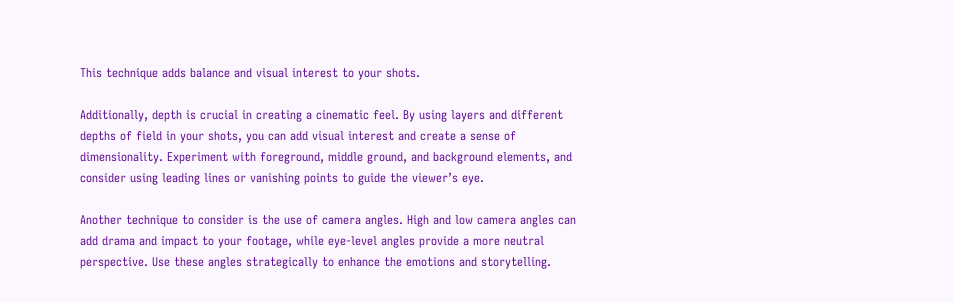This technique adds balance and visual interest to your shots.

Additionally, depth is crucial in creating a cinematic feel. By using layers and different depths of field in your shots, you can add visual interest and create a sense of dimensionality. Experiment with foreground, middle ground, and background elements, and consider using leading lines or vanishing points to guide the viewer’s eye.

Another technique to consider is the use of camera angles. High and low camera angles can add drama and impact to your footage, while eye-level angles provide a more neutral perspective. Use these angles strategically to enhance the emotions and storytelling.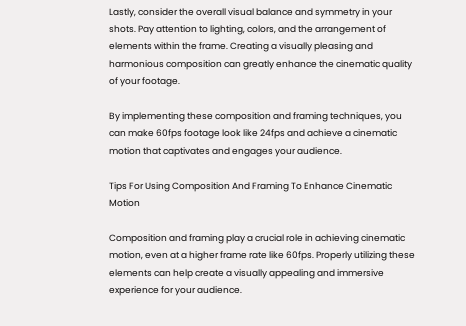Lastly, consider the overall visual balance and symmetry in your shots. Pay attention to lighting, colors, and the arrangement of elements within the frame. Creating a visually pleasing and harmonious composition can greatly enhance the cinematic quality of your footage.

By implementing these composition and framing techniques, you can make 60fps footage look like 24fps and achieve a cinematic motion that captivates and engages your audience.

Tips For Using Composition And Framing To Enhance Cinematic Motion

Composition and framing play a crucial role in achieving cinematic motion, even at a higher frame rate like 60fps. Properly utilizing these elements can help create a visually appealing and immersive experience for your audience.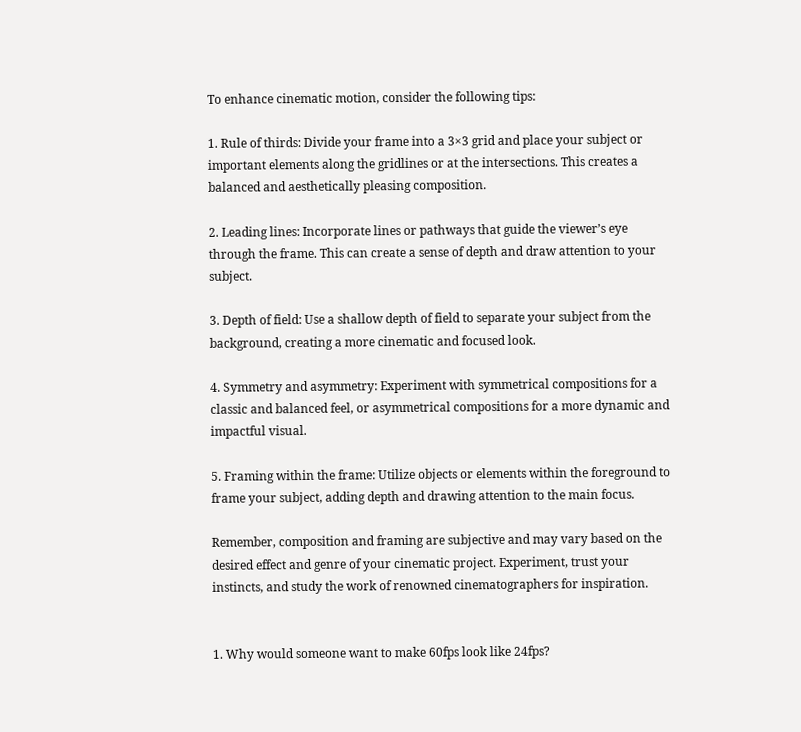To enhance cinematic motion, consider the following tips:

1. Rule of thirds: Divide your frame into a 3×3 grid and place your subject or important elements along the gridlines or at the intersections. This creates a balanced and aesthetically pleasing composition.

2. Leading lines: Incorporate lines or pathways that guide the viewer’s eye through the frame. This can create a sense of depth and draw attention to your subject.

3. Depth of field: Use a shallow depth of field to separate your subject from the background, creating a more cinematic and focused look.

4. Symmetry and asymmetry: Experiment with symmetrical compositions for a classic and balanced feel, or asymmetrical compositions for a more dynamic and impactful visual.

5. Framing within the frame: Utilize objects or elements within the foreground to frame your subject, adding depth and drawing attention to the main focus.

Remember, composition and framing are subjective and may vary based on the desired effect and genre of your cinematic project. Experiment, trust your instincts, and study the work of renowned cinematographers for inspiration.


1. Why would someone want to make 60fps look like 24fps?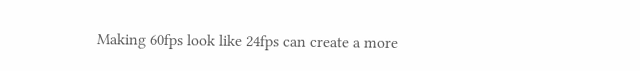Making 60fps look like 24fps can create a more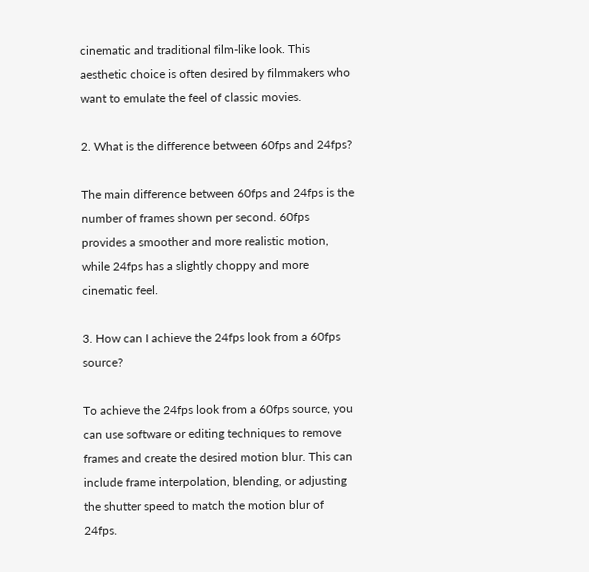cinematic and traditional film-like look. This aesthetic choice is often desired by filmmakers who want to emulate the feel of classic movies.

2. What is the difference between 60fps and 24fps?

The main difference between 60fps and 24fps is the number of frames shown per second. 60fps provides a smoother and more realistic motion, while 24fps has a slightly choppy and more cinematic feel.

3. How can I achieve the 24fps look from a 60fps source?

To achieve the 24fps look from a 60fps source, you can use software or editing techniques to remove frames and create the desired motion blur. This can include frame interpolation, blending, or adjusting the shutter speed to match the motion blur of 24fps.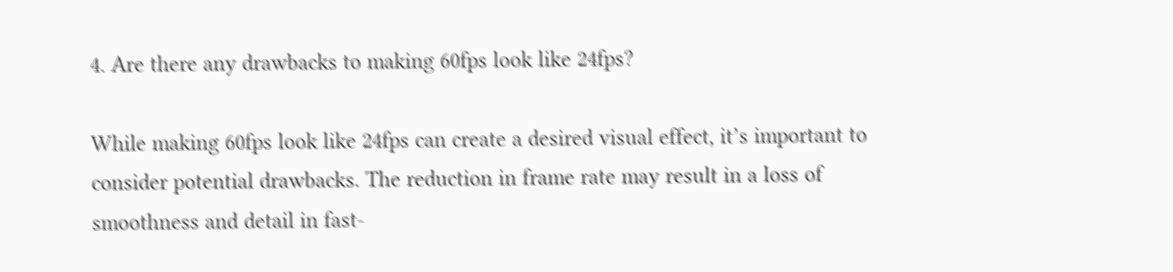4. Are there any drawbacks to making 60fps look like 24fps?

While making 60fps look like 24fps can create a desired visual effect, it’s important to consider potential drawbacks. The reduction in frame rate may result in a loss of smoothness and detail in fast-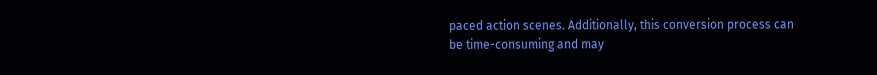paced action scenes. Additionally, this conversion process can be time-consuming and may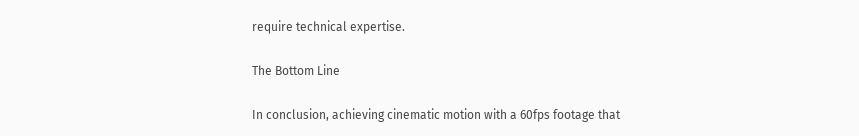require technical expertise.

The Bottom Line

In conclusion, achieving cinematic motion with a 60fps footage that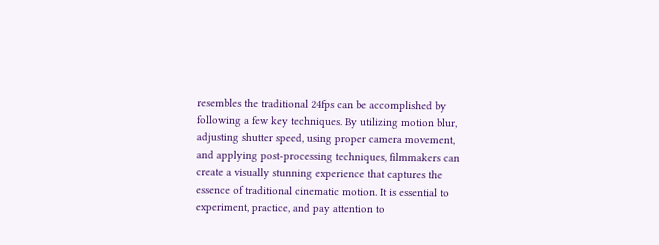resembles the traditional 24fps can be accomplished by following a few key techniques. By utilizing motion blur, adjusting shutter speed, using proper camera movement, and applying post-processing techniques, filmmakers can create a visually stunning experience that captures the essence of traditional cinematic motion. It is essential to experiment, practice, and pay attention to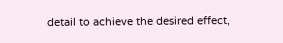detail to achieve the desired effect,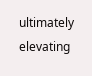ultimately elevating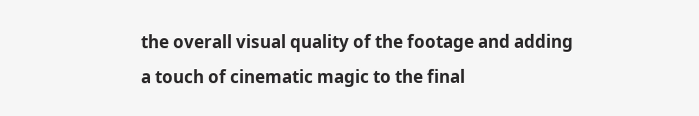the overall visual quality of the footage and adding a touch of cinematic magic to the final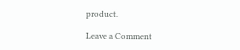product.

Leave a Comment